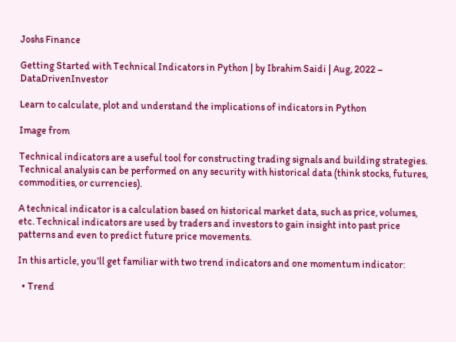Joshs Finance

Getting Started with Technical Indicators in Python | by Ibrahim Saidi | Aug, 2022 – DataDrivenInvestor

Learn to calculate, plot and understand the implications of indicators in Python

Image from

Technical indicators are a useful tool for constructing trading signals and building strategies. Technical analysis can be performed on any security with historical data (think stocks, futures, commodities, or currencies).

A technical indicator is a calculation based on historical market data, such as price, volumes, etc. Technical indicators are used by traders and investors to gain insight into past price patterns and even to predict future price movements.

In this article, you’ll get familiar with two trend indicators and one momentum indicator:

  • Trend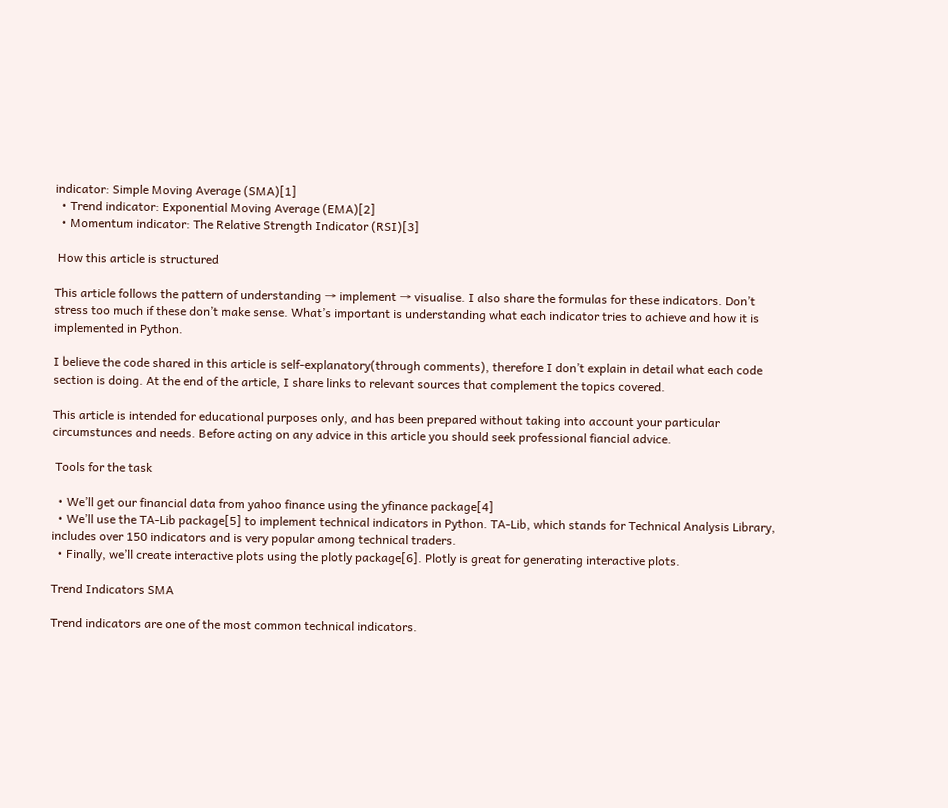indicator: Simple Moving Average (SMA)[1]
  • Trend indicator: Exponential Moving Average (EMA)[2]
  • Momentum indicator: The Relative Strength Indicator (RSI)[3]

 How this article is structured

This article follows the pattern of understanding → implement → visualise. I also share the formulas for these indicators. Don’t stress too much if these don’t make sense. What’s important is understanding what each indicator tries to achieve and how it is implemented in Python.

I believe the code shared in this article is self-explanatory(through comments), therefore I don’t explain in detail what each code section is doing. At the end of the article, I share links to relevant sources that complement the topics covered.

This article is intended for educational purposes only, and has been prepared without taking into account your particular circumstunces and needs. Before acting on any advice in this article you should seek professional fiancial advice.

 Tools for the task

  • We’ll get our financial data from yahoo finance using the yfinance package[4]
  • We’ll use the TA-Lib package[5] to implement technical indicators in Python. TA-Lib, which stands for Technical Analysis Library, includes over 150 indicators and is very popular among technical traders.
  • Finally, we’ll create interactive plots using the plotly package[6]. Plotly is great for generating interactive plots.

Trend Indicators SMA

Trend indicators are one of the most common technical indicators.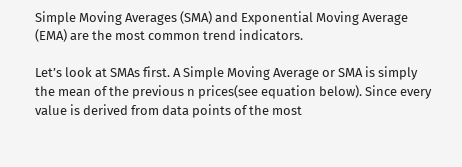Simple Moving Averages (SMA) and Exponential Moving Average (EMA) are the most common trend indicators.

Let’s look at SMAs first. A Simple Moving Average or SMA is simply the mean of the previous n prices(see equation below). Since every value is derived from data points of the most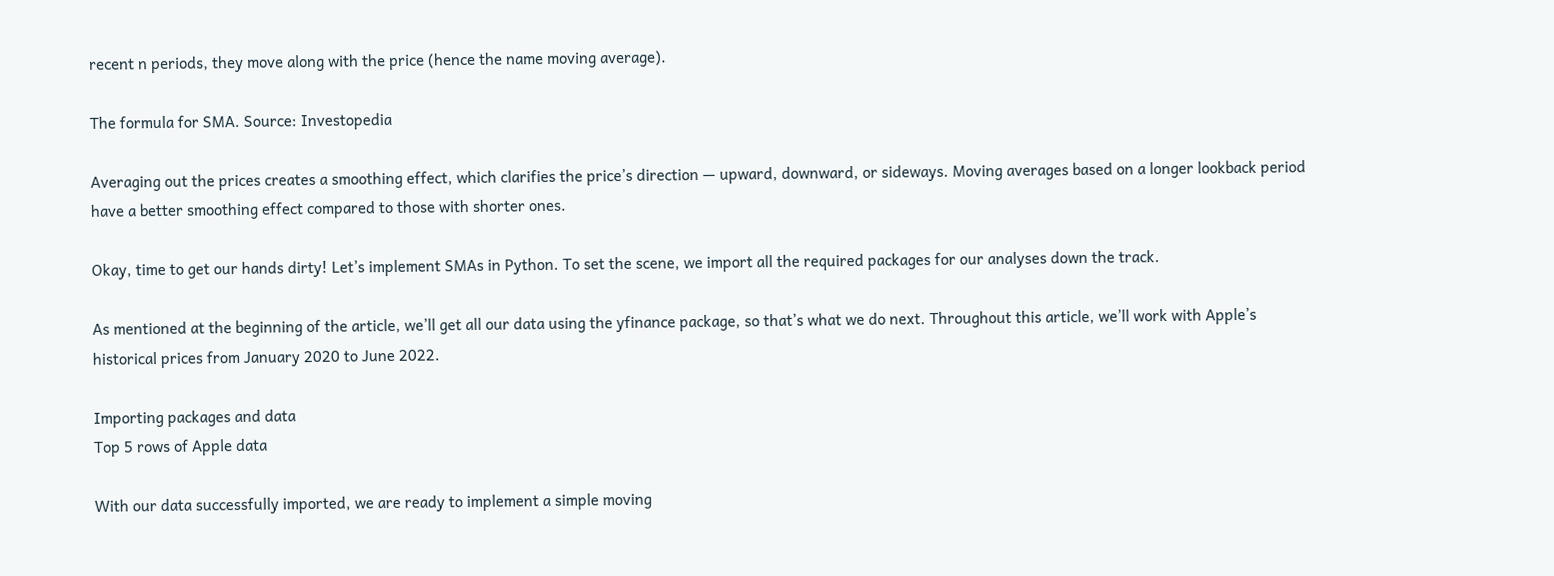recent n periods, they move along with the price (hence the name moving average).

The formula for SMA. Source: Investopedia

Averaging out the prices creates a smoothing effect, which clarifies the price’s direction — upward, downward, or sideways. Moving averages based on a longer lookback period have a better smoothing effect compared to those with shorter ones.

Okay, time to get our hands dirty! Let’s implement SMAs in Python. To set the scene, we import all the required packages for our analyses down the track.

As mentioned at the beginning of the article, we’ll get all our data using the yfinance package, so that’s what we do next. Throughout this article, we’ll work with Apple’s historical prices from January 2020 to June 2022.

Importing packages and data
Top 5 rows of Apple data

With our data successfully imported, we are ready to implement a simple moving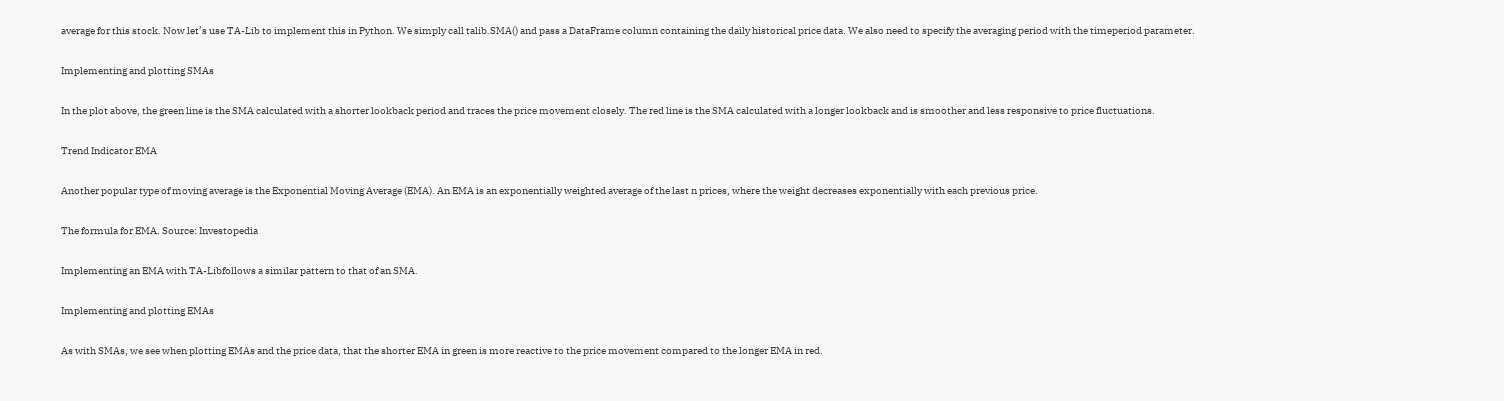average for this stock. Now let’s use TA-Lib to implement this in Python. We simply call talib.SMA() and pass a DataFrame column containing the daily historical price data. We also need to specify the averaging period with the timeperiod parameter.

Implementing and plotting SMAs

In the plot above, the green line is the SMA calculated with a shorter lookback period and traces the price movement closely. The red line is the SMA calculated with a longer lookback and is smoother and less responsive to price fluctuations.

Trend Indicator EMA

Another popular type of moving average is the Exponential Moving Average (EMA). An EMA is an exponentially weighted average of the last n prices, where the weight decreases exponentially with each previous price.

The formula for EMA. Source: Investopedia

Implementing an EMA with TA-Libfollows a similar pattern to that of an SMA.

Implementing and plotting EMAs

As with SMAs, we see when plotting EMAs and the price data, that the shorter EMA in green is more reactive to the price movement compared to the longer EMA in red.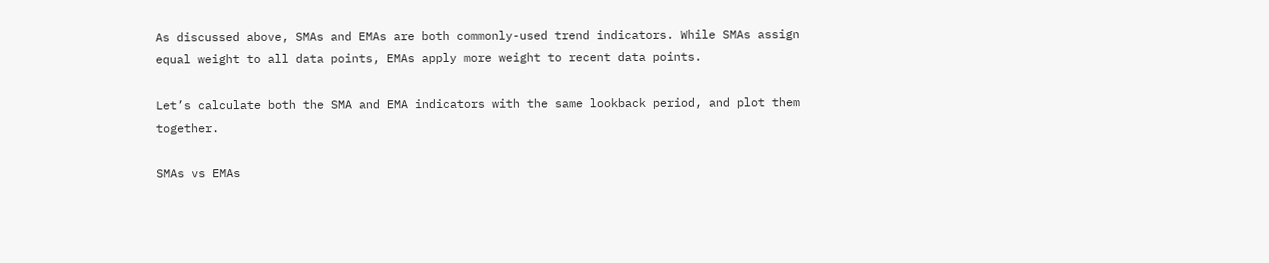As discussed above, SMAs and EMAs are both commonly-used trend indicators. While SMAs assign equal weight to all data points, EMAs apply more weight to recent data points.

Let’s calculate both the SMA and EMA indicators with the same lookback period, and plot them together.

SMAs vs EMAs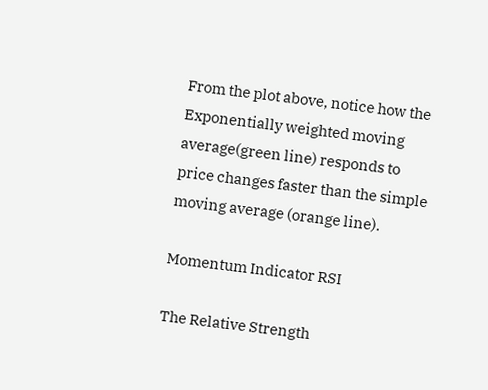From the plot above, notice how the Exponentially weighted moving average(green line) responds to price changes faster than the simple moving average (orange line).

Momentum Indicator RSI

The Relative Strength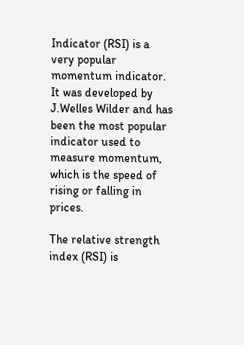Indicator (RSI) is a very popular momentum indicator. It was developed by J.Welles Wilder and has been the most popular indicator used to measure momentum, which is the speed of rising or falling in prices.

The relative strength index (RSI) is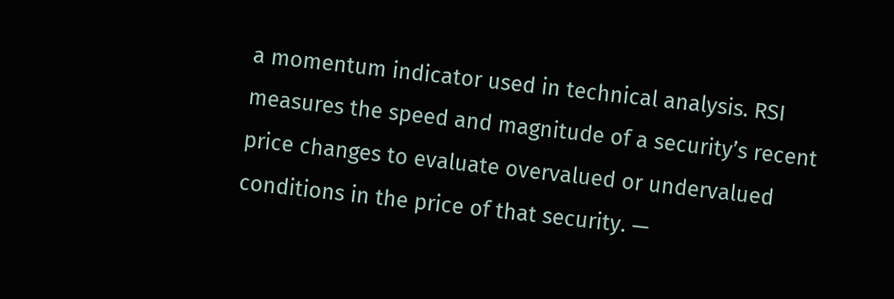a momentum indicator used in technical analysis. RSI measures the speed and magnitude of a security’s recent price changes to evaluate overvalued or undervalued conditions in the price of that security. —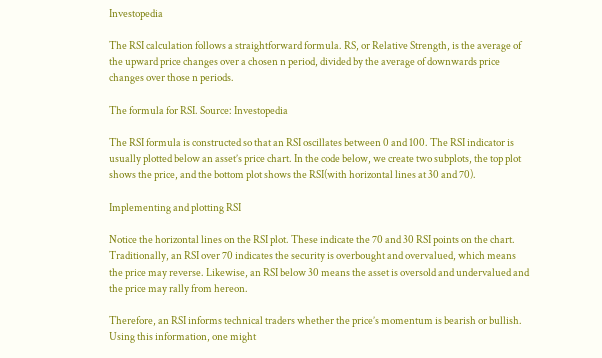Investopedia

The RSI calculation follows a straightforward formula. RS, or Relative Strength, is the average of the upward price changes over a chosen n period, divided by the average of downwards price changes over those n periods.

The formula for RSI. Source: Investopedia

The RSI formula is constructed so that an RSI oscillates between 0 and 100. The RSI indicator is usually plotted below an asset’s price chart. In the code below, we create two subplots, the top plot shows the price, and the bottom plot shows the RSI(with horizontal lines at 30 and 70).

Implementing and plotting RSI

Notice the horizontal lines on the RSI plot. These indicate the 70 and 30 RSI points on the chart. Traditionally, an RSI over 70 indicates the security is overbought and overvalued, which means the price may reverse. Likewise, an RSI below 30 means the asset is oversold and undervalued and the price may rally from hereon.

Therefore, an RSI informs technical traders whether the price’s momentum is bearish or bullish. Using this information, one might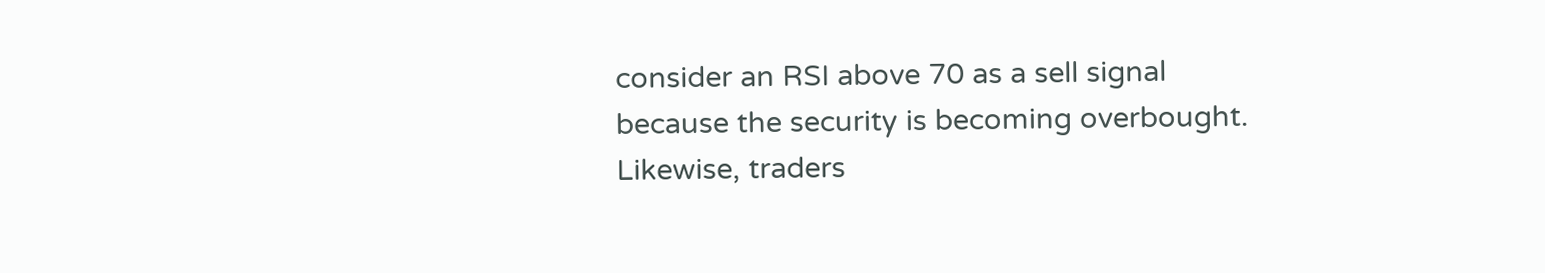consider an RSI above 70 as a sell signal because the security is becoming overbought. Likewise, traders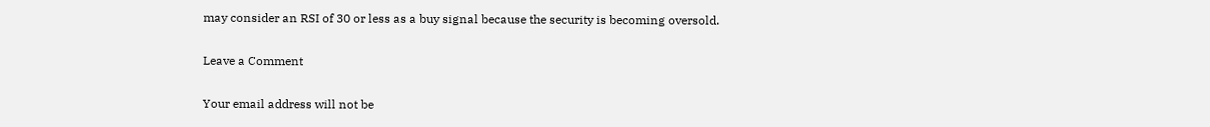may consider an RSI of 30 or less as a buy signal because the security is becoming oversold.

Leave a Comment

Your email address will not be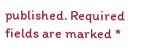published. Required fields are marked *